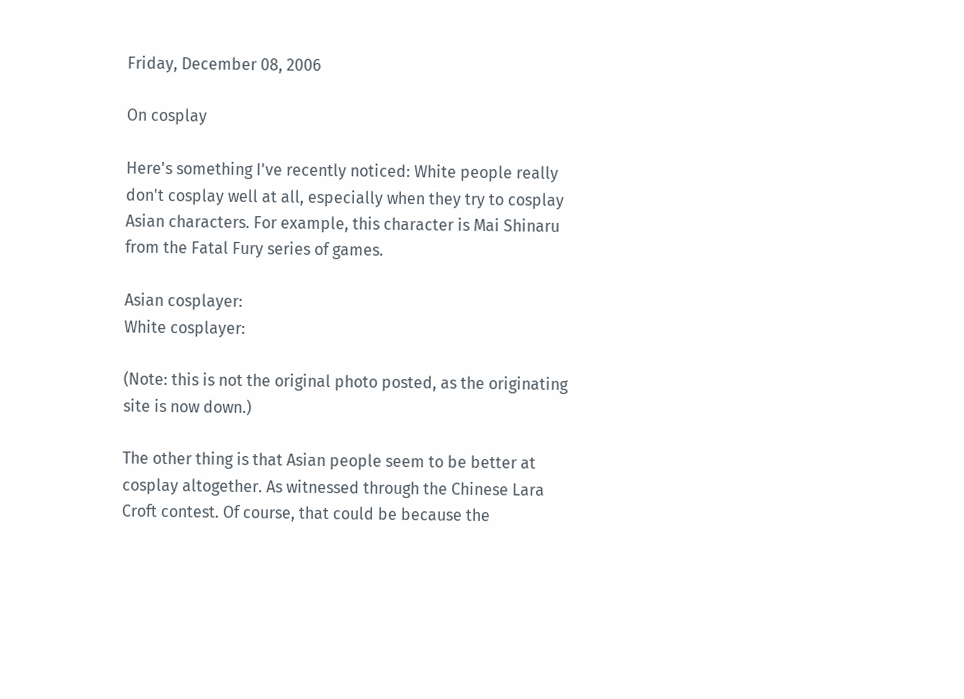Friday, December 08, 2006

On cosplay

Here's something I've recently noticed: White people really don't cosplay well at all, especially when they try to cosplay Asian characters. For example, this character is Mai Shinaru from the Fatal Fury series of games.

Asian cosplayer:
White cosplayer:

(Note: this is not the original photo posted, as the originating site is now down.)

The other thing is that Asian people seem to be better at cosplay altogether. As witnessed through the Chinese Lara Croft contest. Of course, that could be because the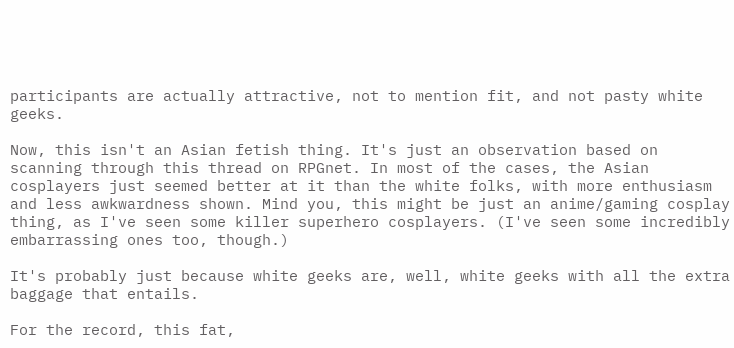participants are actually attractive, not to mention fit, and not pasty white geeks.

Now, this isn't an Asian fetish thing. It's just an observation based on scanning through this thread on RPGnet. In most of the cases, the Asian cosplayers just seemed better at it than the white folks, with more enthusiasm and less awkwardness shown. Mind you, this might be just an anime/gaming cosplay thing, as I've seen some killer superhero cosplayers. (I've seen some incredibly embarrassing ones too, though.)

It's probably just because white geeks are, well, white geeks with all the extra baggage that entails.

For the record, this fat,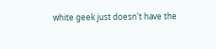white geek just doesn't have the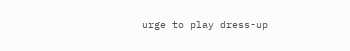urge to play dress-up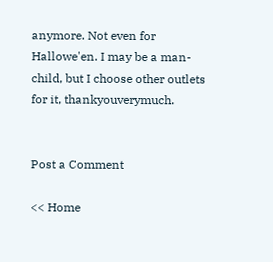anymore. Not even for Hallowe'en. I may be a man-child, but I choose other outlets for it, thankyouverymuch.


Post a Comment

<< Home